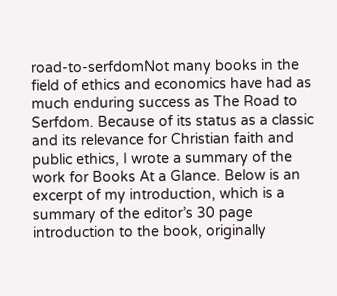road-to-serfdomNot many books in the field of ethics and economics have had as much enduring success as The Road to Serfdom. Because of its status as a classic and its relevance for Christian faith and public ethics, I wrote a summary of the work for Books At a Glance. Below is an excerpt of my introduction, which is a summary of the editor’s 30 page introduction to the book, originally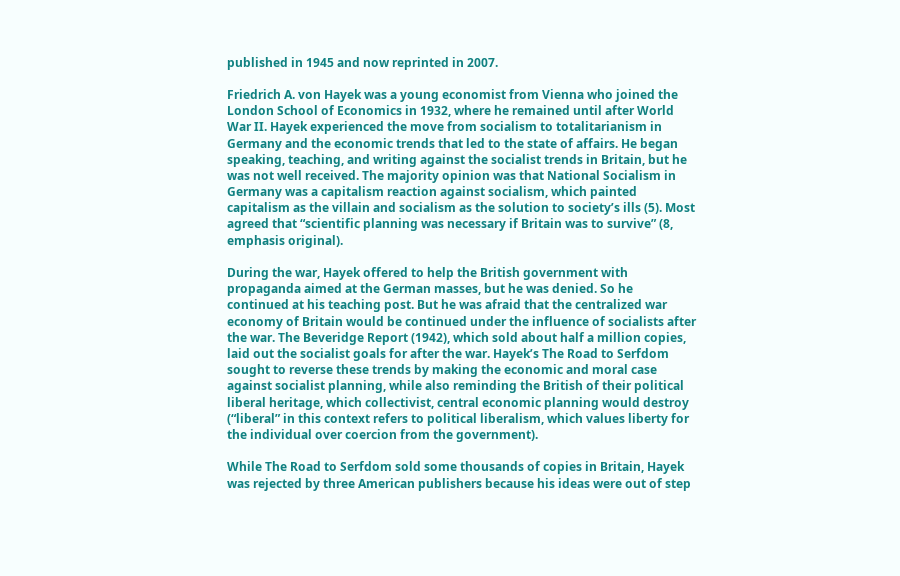published in 1945 and now reprinted in 2007.

Friedrich A. von Hayek was a young economist from Vienna who joined the London School of Economics in 1932, where he remained until after World War II. Hayek experienced the move from socialism to totalitarianism in Germany and the economic trends that led to the state of affairs. He began speaking, teaching, and writing against the socialist trends in Britain, but he was not well received. The majority opinion was that National Socialism in Germany was a capitalism reaction against socialism, which painted capitalism as the villain and socialism as the solution to society’s ills (5). Most agreed that “scientific planning was necessary if Britain was to survive” (8, emphasis original).

During the war, Hayek offered to help the British government with propaganda aimed at the German masses, but he was denied. So he continued at his teaching post. But he was afraid that the centralized war economy of Britain would be continued under the influence of socialists after the war. The Beveridge Report (1942), which sold about half a million copies, laid out the socialist goals for after the war. Hayek’s The Road to Serfdom sought to reverse these trends by making the economic and moral case against socialist planning, while also reminding the British of their political liberal heritage, which collectivist, central economic planning would destroy (“liberal” in this context refers to political liberalism, which values liberty for the individual over coercion from the government).

While The Road to Serfdom sold some thousands of copies in Britain, Hayek was rejected by three American publishers because his ideas were out of step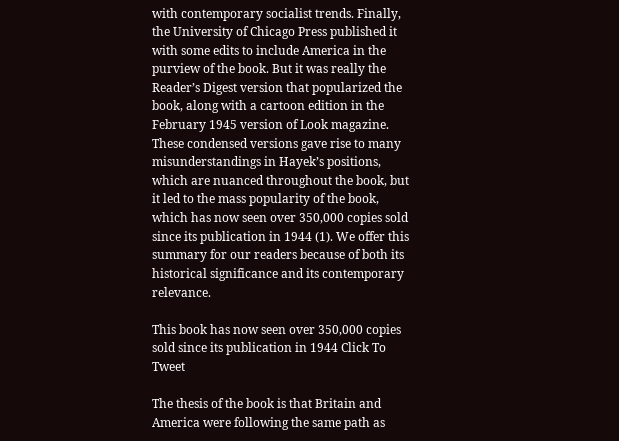with contemporary socialist trends. Finally, the University of Chicago Press published it with some edits to include America in the purview of the book. But it was really the Reader’s Digest version that popularized the book, along with a cartoon edition in the February 1945 version of Look magazine. These condensed versions gave rise to many misunderstandings in Hayek’s positions, which are nuanced throughout the book, but it led to the mass popularity of the book, which has now seen over 350,000 copies sold since its publication in 1944 (1). We offer this summary for our readers because of both its historical significance and its contemporary relevance.

This book has now seen over 350,000 copies sold since its publication in 1944 Click To Tweet

The thesis of the book is that Britain and America were following the same path as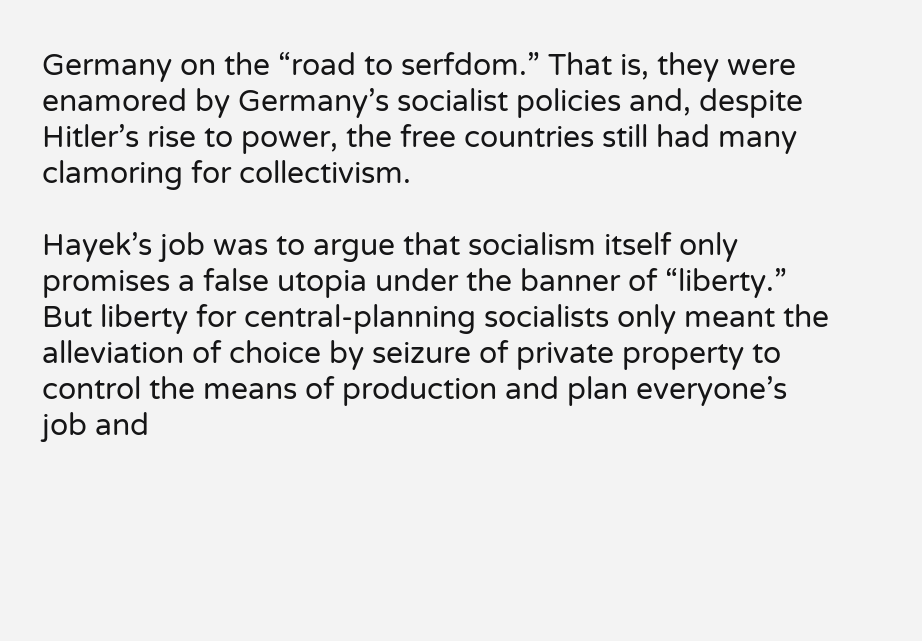Germany on the “road to serfdom.” That is, they were enamored by Germany’s socialist policies and, despite Hitler’s rise to power, the free countries still had many clamoring for collectivism.

Hayek’s job was to argue that socialism itself only promises a false utopia under the banner of “liberty.” But liberty for central-planning socialists only meant the alleviation of choice by seizure of private property to control the means of production and plan everyone’s job and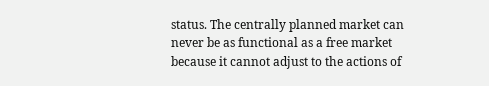status. The centrally planned market can never be as functional as a free market because it cannot adjust to the actions of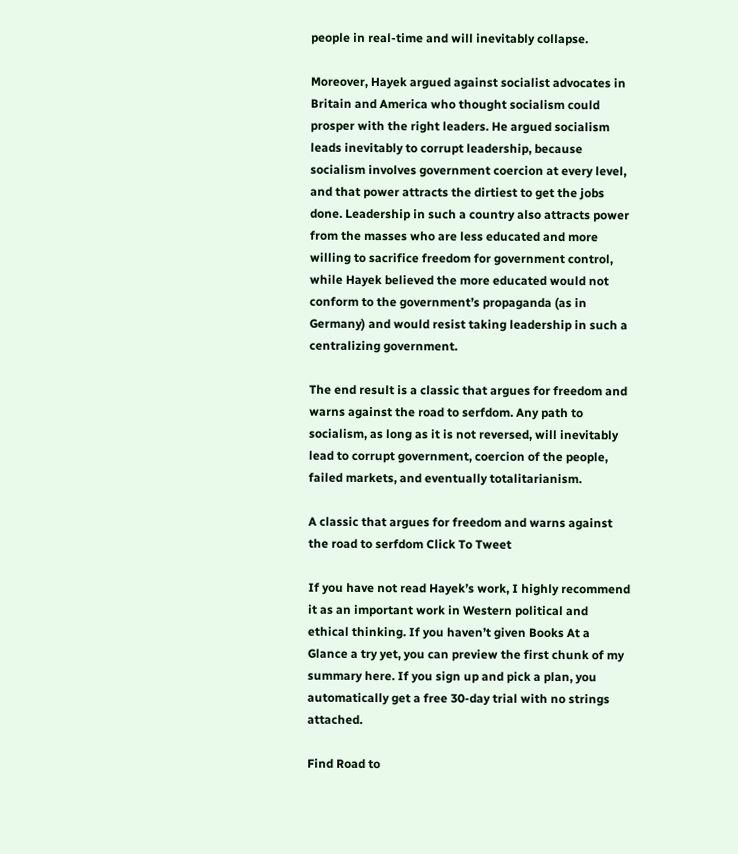people in real-time and will inevitably collapse.

Moreover, Hayek argued against socialist advocates in Britain and America who thought socialism could prosper with the right leaders. He argued socialism leads inevitably to corrupt leadership, because socialism involves government coercion at every level, and that power attracts the dirtiest to get the jobs done. Leadership in such a country also attracts power from the masses who are less educated and more willing to sacrifice freedom for government control, while Hayek believed the more educated would not conform to the government’s propaganda (as in Germany) and would resist taking leadership in such a centralizing government.

The end result is a classic that argues for freedom and warns against the road to serfdom. Any path to socialism, as long as it is not reversed, will inevitably lead to corrupt government, coercion of the people, failed markets, and eventually totalitarianism.

A classic that argues for freedom and warns against the road to serfdom Click To Tweet

If you have not read Hayek’s work, I highly recommend it as an important work in Western political and ethical thinking. If you haven’t given Books At a Glance a try yet, you can preview the first chunk of my summary here. If you sign up and pick a plan, you automatically get a free 30-day trial with no strings attached.

Find Road to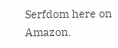Serfdom here on Amazon.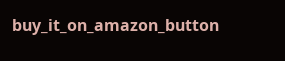buy_it_on_amazon_button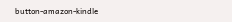button-amazon-kindle